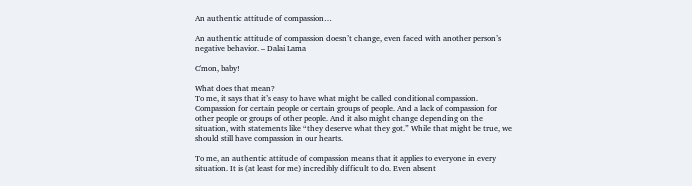An authentic attitude of compassion…

An authentic attitude of compassion doesn’t change, even faced with another person’s negative behavior. – Dalai Lama

C'mon, baby!

What does that mean?
To me, it says that it’s easy to have what might be called conditional compassion. Compassion for certain people or certain groups of people. And a lack of compassion for other people or groups of other people. And it also might change depending on the situation, with statements like “they deserve what they got.” While that might be true, we should still have compassion in our hearts.

To me, an authentic attitude of compassion means that it applies to everyone in every situation. It is (at least for me) incredibly difficult to do. Even absent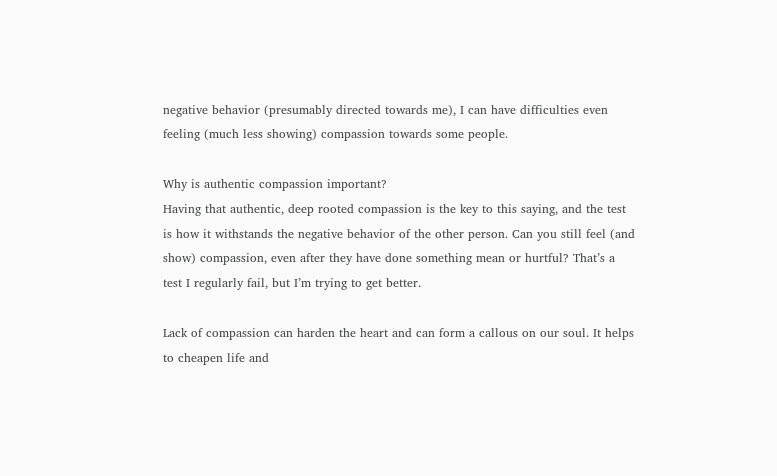negative behavior (presumably directed towards me), I can have difficulties even feeling (much less showing) compassion towards some people.

Why is authentic compassion important?
Having that authentic, deep rooted compassion is the key to this saying, and the test is how it withstands the negative behavior of the other person. Can you still feel (and show) compassion, even after they have done something mean or hurtful? That’s a test I regularly fail, but I’m trying to get better.

Lack of compassion can harden the heart and can form a callous on our soul. It helps to cheapen life and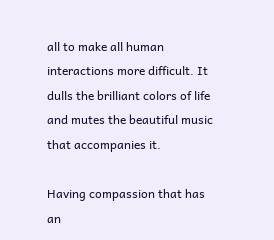all to make all human interactions more difficult. It dulls the brilliant colors of life and mutes the beautiful music that accompanies it.

Having compassion that has an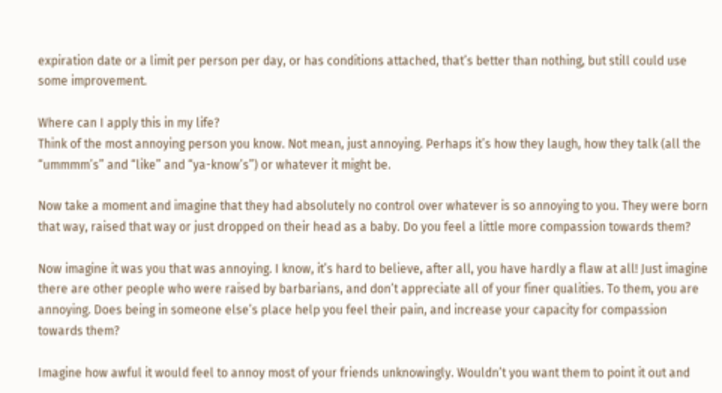expiration date or a limit per person per day, or has conditions attached, that’s better than nothing, but still could use some improvement.

Where can I apply this in my life?
Think of the most annoying person you know. Not mean, just annoying. Perhaps it’s how they laugh, how they talk (all the “ummmm’s” and “like” and “ya-know’s”) or whatever it might be.

Now take a moment and imagine that they had absolutely no control over whatever is so annoying to you. They were born that way, raised that way or just dropped on their head as a baby. Do you feel a little more compassion towards them?

Now imagine it was you that was annoying. I know, it’s hard to believe, after all, you have hardly a flaw at all! Just imagine there are other people who were raised by barbarians, and don’t appreciate all of your finer qualities. To them, you are annoying. Does being in someone else’s place help you feel their pain, and increase your capacity for compassion towards them?

Imagine how awful it would feel to annoy most of your friends unknowingly. Wouldn’t you want them to point it out and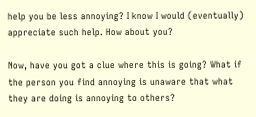help you be less annoying? I know I would (eventually) appreciate such help. How about you?

Now, have you got a clue where this is going? What if the person you find annoying is unaware that what they are doing is annoying to others?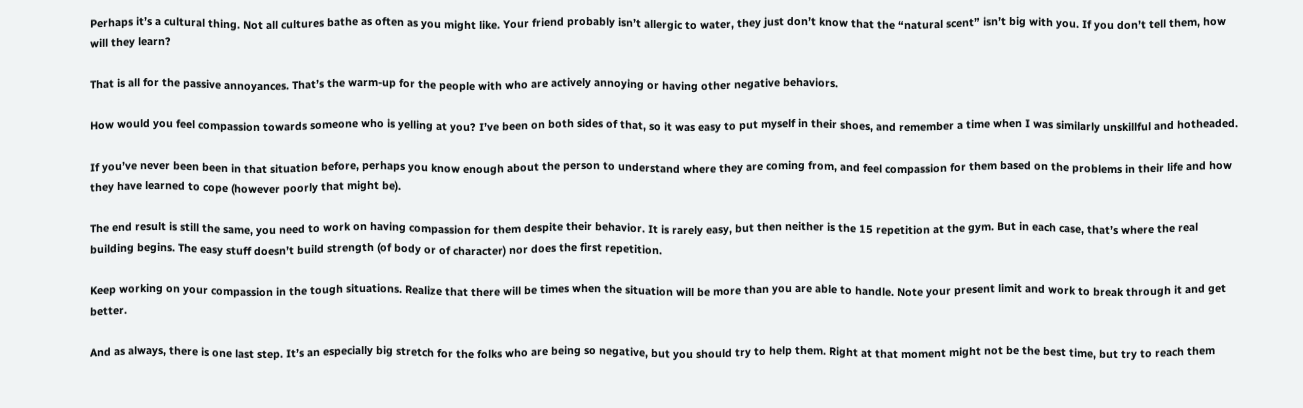Perhaps it’s a cultural thing. Not all cultures bathe as often as you might like. Your friend probably isn’t allergic to water, they just don’t know that the “natural scent” isn’t big with you. If you don’t tell them, how will they learn?

That is all for the passive annoyances. That’s the warm-up for the people with who are actively annoying or having other negative behaviors.

How would you feel compassion towards someone who is yelling at you? I’ve been on both sides of that, so it was easy to put myself in their shoes, and remember a time when I was similarly unskillful and hotheaded.

If you’ve never been been in that situation before, perhaps you know enough about the person to understand where they are coming from, and feel compassion for them based on the problems in their life and how they have learned to cope (however poorly that might be).

The end result is still the same, you need to work on having compassion for them despite their behavior. It is rarely easy, but then neither is the 15 repetition at the gym. But in each case, that’s where the real building begins. The easy stuff doesn’t build strength (of body or of character) nor does the first repetition.

Keep working on your compassion in the tough situations. Realize that there will be times when the situation will be more than you are able to handle. Note your present limit and work to break through it and get better.

And as always, there is one last step. It’s an especially big stretch for the folks who are being so negative, but you should try to help them. Right at that moment might not be the best time, but try to reach them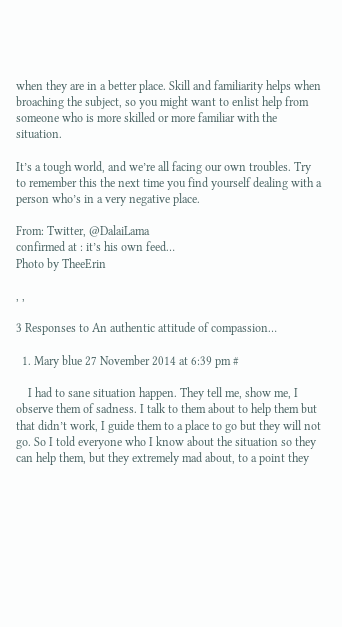when they are in a better place. Skill and familiarity helps when broaching the subject, so you might want to enlist help from someone who is more skilled or more familiar with the situation.

It’s a tough world, and we’re all facing our own troubles. Try to remember this the next time you find yourself dealing with a person who’s in a very negative place.

From: Twitter, @DalaiLama
confirmed at : it’s his own feed…
Photo by TheeErin

, ,

3 Responses to An authentic attitude of compassion…

  1. Mary blue 27 November 2014 at 6:39 pm #

    I had to sane situation happen. They tell me, show me, I observe them of sadness. I talk to them about to help them but that didn’t work, I guide them to a place to go but they will not go. So I told everyone who I know about the situation so they can help them, but they extremely mad about, to a point they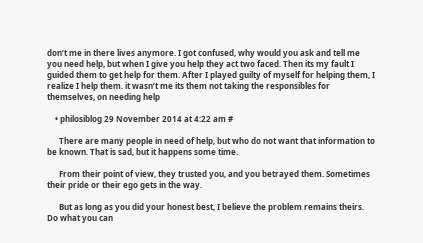don’t me in there lives anymore. I got confused, why would you ask and tell me you need help, but when I give you help they act two faced. Then its my fault I guided them to get help for them. After I played guilty of myself for helping them, I realize I help them. it wasn’t me its them not taking the responsibles for themselves, on needing help

    • philosiblog 29 November 2014 at 4:22 am #

      There are many people in need of help, but who do not want that information to be known. That is sad, but it happens some time.

      From their point of view, they trusted you, and you betrayed them. Sometimes their pride or their ego gets in the way.

      But as long as you did your honest best, I believe the problem remains theirs. Do what you can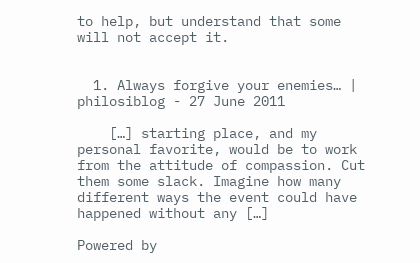to help, but understand that some will not accept it.


  1. Always forgive your enemies… | philosiblog - 27 June 2011

    […] starting place, and my personal favorite, would be to work from the attitude of compassion. Cut them some slack. Imagine how many different ways the event could have happened without any […]

Powered by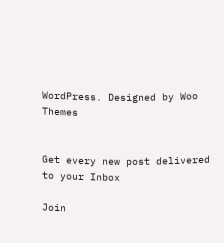WordPress. Designed by Woo Themes


Get every new post delivered to your Inbox

Join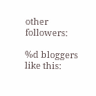other followers:

%d bloggers like this: